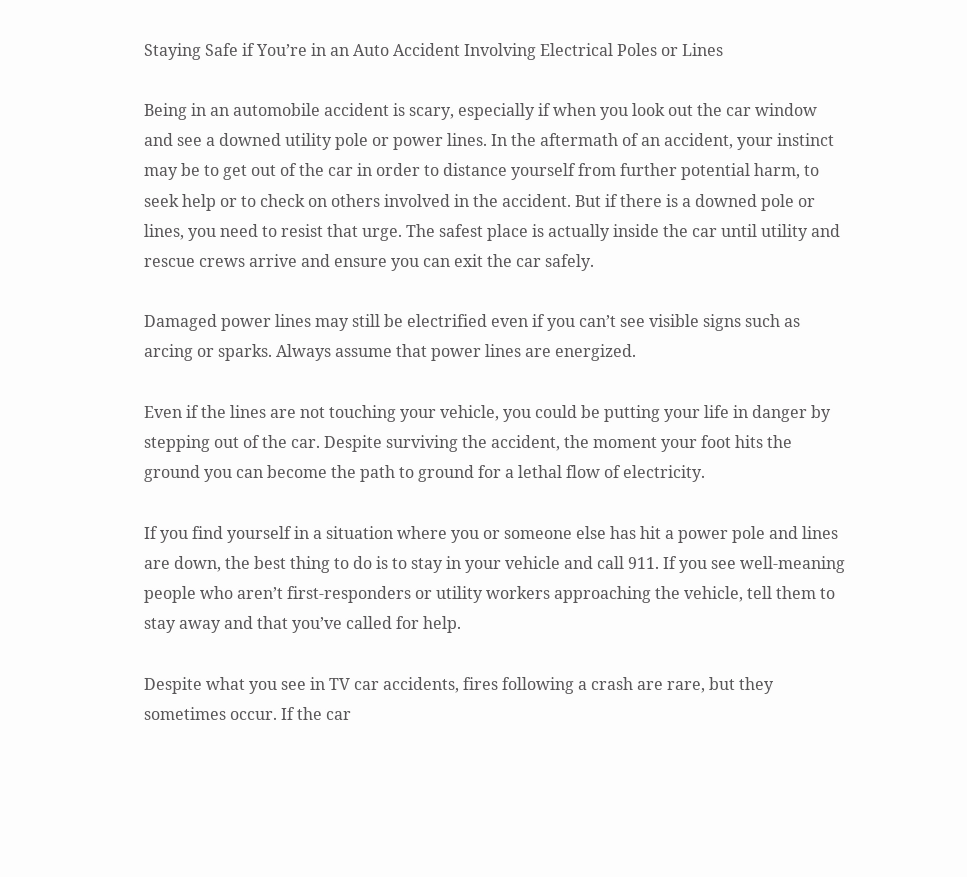Staying Safe if You’re in an Auto Accident Involving Electrical Poles or Lines

Being in an automobile accident is scary, especially if when you look out the car window and see a downed utility pole or power lines. In the aftermath of an accident, your instinct may be to get out of the car in order to distance yourself from further potential harm, to seek help or to check on others involved in the accident. But if there is a downed pole or lines, you need to resist that urge. The safest place is actually inside the car until utility and rescue crews arrive and ensure you can exit the car safely.

Damaged power lines may still be electrified even if you can’t see visible signs such as arcing or sparks. Always assume that power lines are energized.

Even if the lines are not touching your vehicle, you could be putting your life in danger by stepping out of the car. Despite surviving the accident, the moment your foot hits the ground you can become the path to ground for a lethal flow of electricity.

If you find yourself in a situation where you or someone else has hit a power pole and lines are down, the best thing to do is to stay in your vehicle and call 911. If you see well-meaning people who aren’t first-responders or utility workers approaching the vehicle, tell them to stay away and that you’ve called for help.

Despite what you see in TV car accidents, fires following a crash are rare, but they sometimes occur. If the car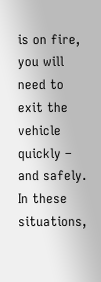is on fire, you will need to exit the vehicle quickly – and safely. In these situations,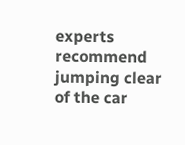experts recommend jumping clear of the car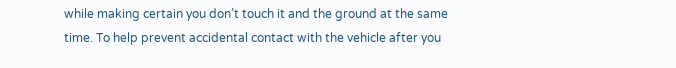while making certain you don’t touch it and the ground at the same time. To help prevent accidental contact with the vehicle after you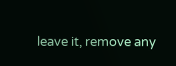leave it, remove any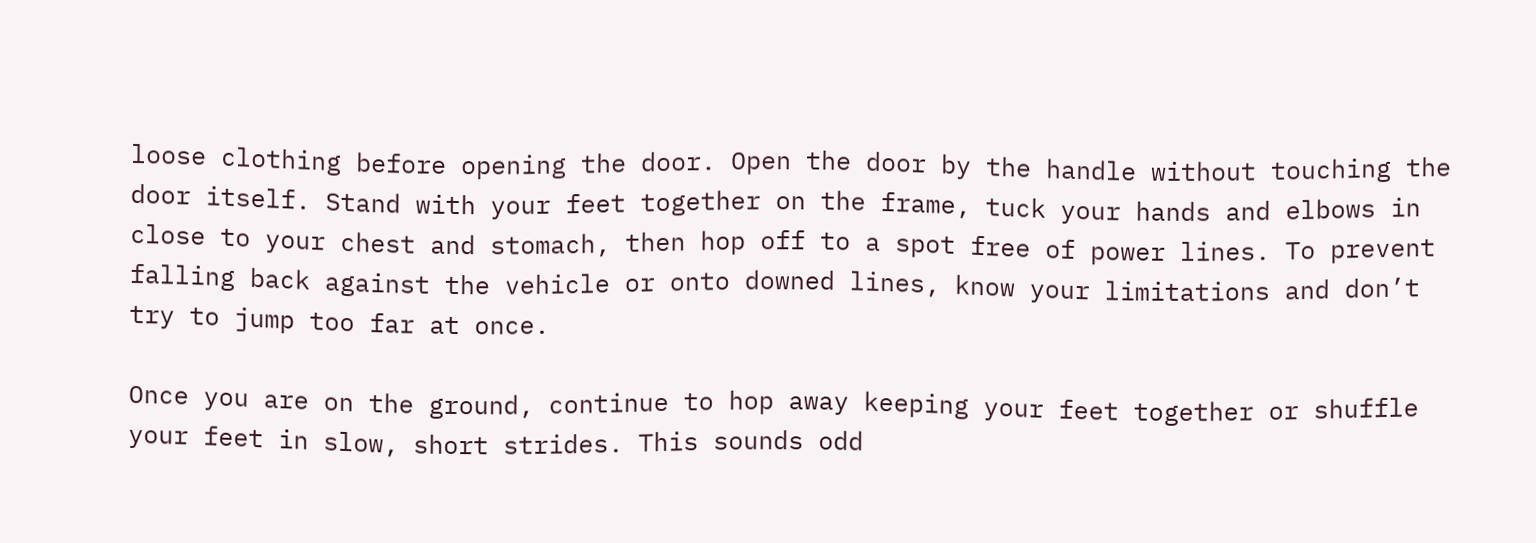loose clothing before opening the door. Open the door by the handle without touching the door itself. Stand with your feet together on the frame, tuck your hands and elbows in close to your chest and stomach, then hop off to a spot free of power lines. To prevent falling back against the vehicle or onto downed lines, know your limitations and don’t try to jump too far at once.

Once you are on the ground, continue to hop away keeping your feet together or shuffle your feet in slow, short strides. This sounds odd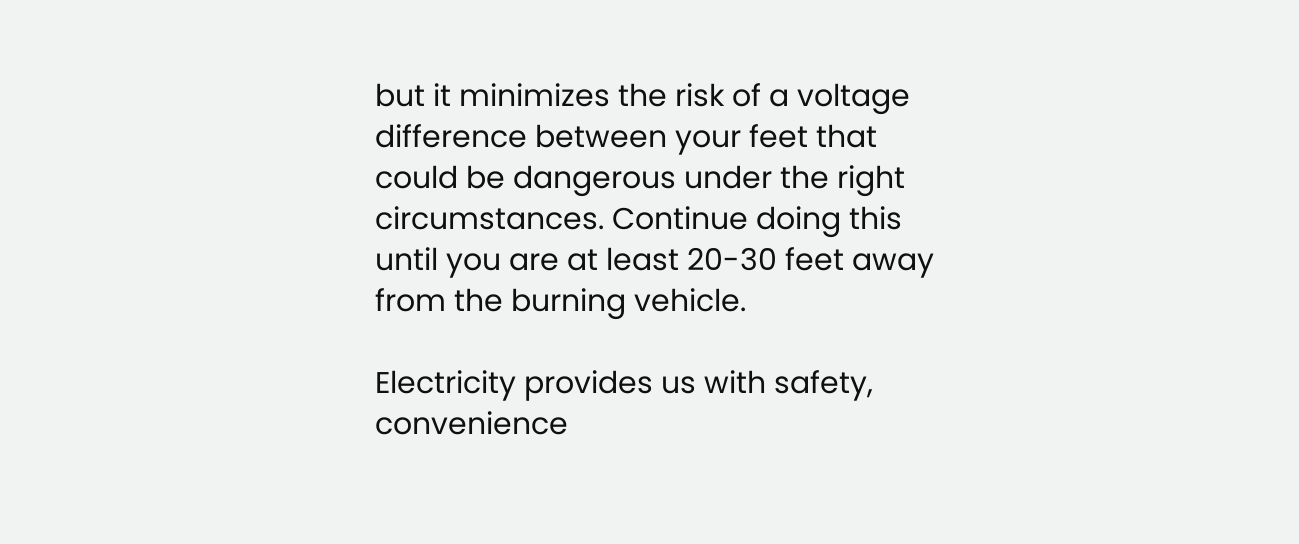but it minimizes the risk of a voltage difference between your feet that could be dangerous under the right circumstances. Continue doing this until you are at least 20-30 feet away from the burning vehicle.

Electricity provides us with safety, convenience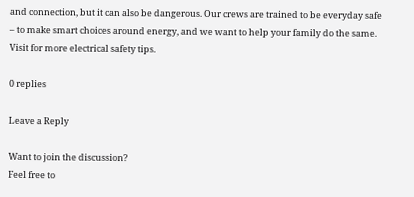and connection, but it can also be dangerous. Our crews are trained to be everyday safe – to make smart choices around energy, and we want to help your family do the same. Visit for more electrical safety tips.

0 replies

Leave a Reply

Want to join the discussion?
Feel free to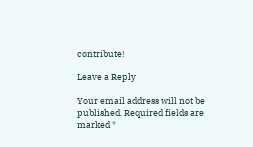contribute!

Leave a Reply

Your email address will not be published. Required fields are marked *